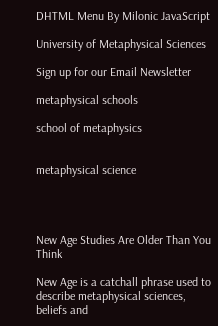DHTML Menu By Milonic JavaScript

University of Metaphysical Sciences

Sign up for our Email Newsletter

metaphysical schools

school of metaphysics


metaphysical science




New Age Studies Are Older Than You Think

New Age is a catchall phrase used to describe metaphysical sciences, beliefs and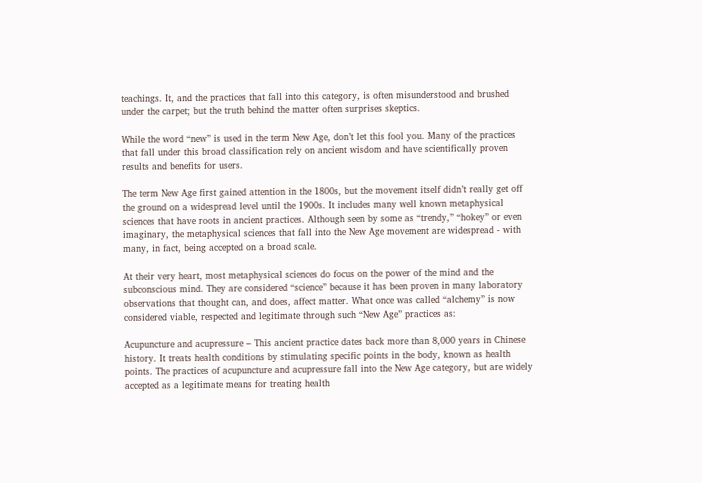teachings. It, and the practices that fall into this category, is often misunderstood and brushed under the carpet; but the truth behind the matter often surprises skeptics.

While the word “new” is used in the term New Age, don’t let this fool you. Many of the practices that fall under this broad classification rely on ancient wisdom and have scientifically proven results and benefits for users.

The term New Age first gained attention in the 1800s, but the movement itself didn’t really get off the ground on a widespread level until the 1900s. It includes many well known metaphysical sciences that have roots in ancient practices. Although seen by some as “trendy,” “hokey” or even imaginary, the metaphysical sciences that fall into the New Age movement are widespread - with many, in fact, being accepted on a broad scale.

At their very heart, most metaphysical sciences do focus on the power of the mind and the subconscious mind. They are considered “science” because it has been proven in many laboratory observations that thought can, and does, affect matter. What once was called “alchemy” is now considered viable, respected and legitimate through such “New Age” practices as:

Acupuncture and acupressure – This ancient practice dates back more than 8,000 years in Chinese history. It treats health conditions by stimulating specific points in the body, known as health points. The practices of acupuncture and acupressure fall into the New Age category, but are widely accepted as a legitimate means for treating health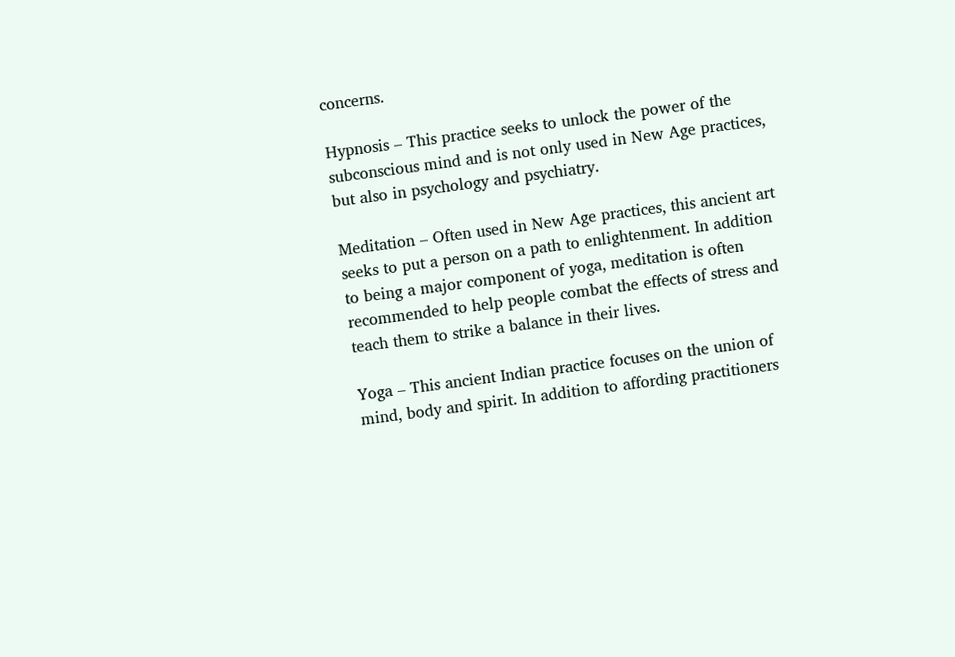concerns.

Hypnosis – This practice seeks to unlock the power of the subconscious mind and is not only used in New Age practices, but also in psychology and psychiatry.

Meditation – Often used in New Age practices, this ancient art seeks to put a person on a path to enlightenment. In addition to being a major component of yoga, meditation is often recommended to help people combat the effects of stress and teach them to strike a balance in their lives.

Yoga – This ancient Indian practice focuses on the union of mind, body and spirit. In addition to affording practitioners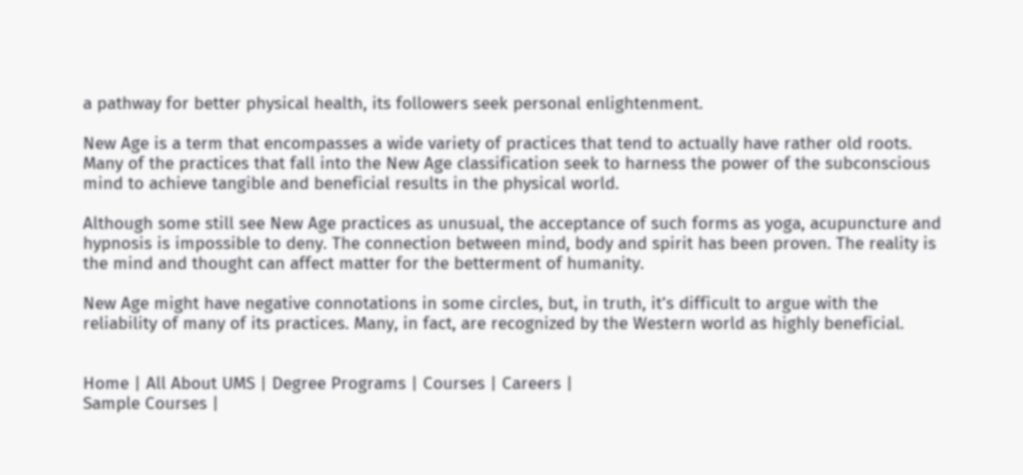a pathway for better physical health, its followers seek personal enlightenment.

New Age is a term that encompasses a wide variety of practices that tend to actually have rather old roots. Many of the practices that fall into the New Age classification seek to harness the power of the subconscious mind to achieve tangible and beneficial results in the physical world.

Although some still see New Age practices as unusual, the acceptance of such forms as yoga, acupuncture and hypnosis is impossible to deny. The connection between mind, body and spirit has been proven. The reality is the mind and thought can affect matter for the betterment of humanity.

New Age might have negative connotations in some circles, but, in truth, it’s difficult to argue with the reliability of many of its practices. Many, in fact, are recognized by the Western world as highly beneficial.


Home | All About UMS | Degree Programs | Courses | Careers |
Sample Courses |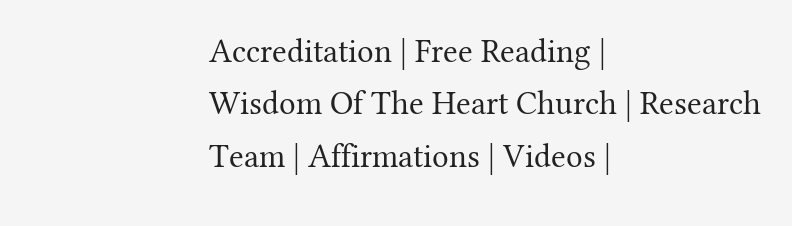Accreditation | Free Reading |
Wisdom Of The Heart Church | Research Team | Affirmations | Videos |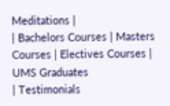Meditations |
| Bachelors Courses | Masters Courses | Electives Courses |
UMS Graduates
| Testimonials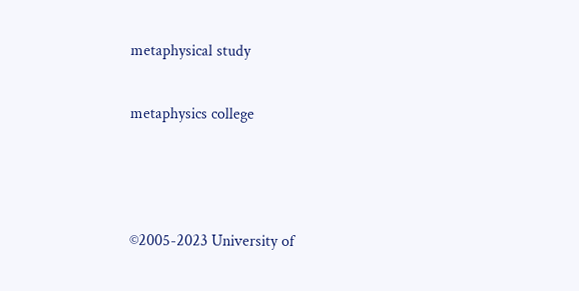metaphysical study


metaphysics college





©2005-2023 University of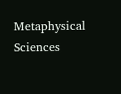Metaphysical Sciences